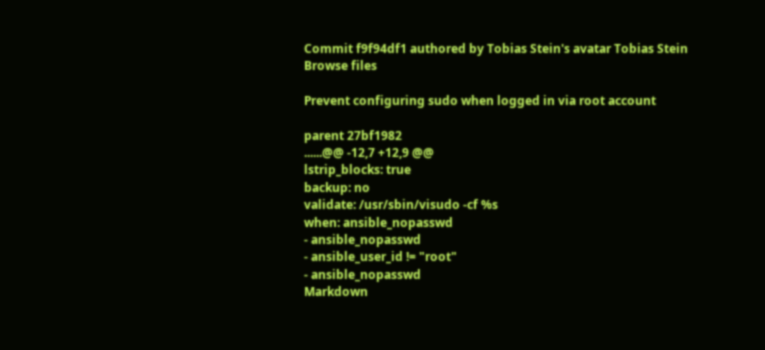Commit f9f94df1 authored by Tobias Stein's avatar Tobias Stein
Browse files

Prevent configuring sudo when logged in via root account

parent 27bf1982
......@@ -12,7 +12,9 @@
lstrip_blocks: true
backup: no
validate: /usr/sbin/visudo -cf %s
when: ansible_nopasswd
- ansible_nopasswd
- ansible_user_id != "root"
- ansible_nopasswd
Markdown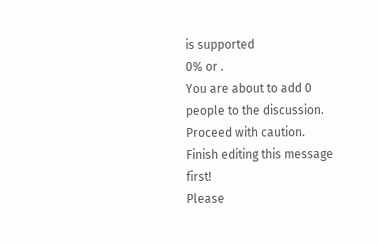is supported
0% or .
You are about to add 0 people to the discussion. Proceed with caution.
Finish editing this message first!
Please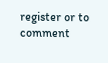register or to comment